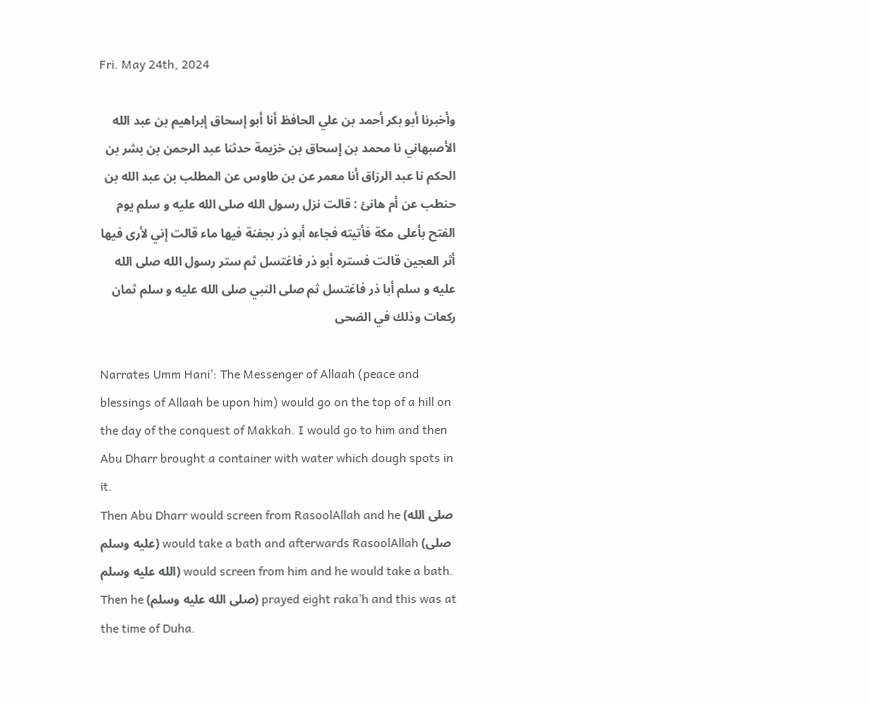Fri. May 24th, 2024

وأخبرنا أبو بكر أحمد بن علي الحافظ أنا أبو إسحاق إبراهيم بن عبد الله الأصبهاني نا محمد بن إسحاق بن خزيمة حدثنا عبد الرحمن بن بشر بن الحكم نا عبد الرزاق أنا معمر عن بن طاوس عن المطلب بن عبد الله بن حنطب عن أم هانئ : قالت نزل رسول الله صلى الله عليه و سلم يوم الفتح بأعلى مكة فأتيته فجاءه أبو ذر بجفنة فيها ماء قالت إني لأرى فيها أثر العجين قالت فستره أبو ذر فاغتسل ثم ستر رسول الله صلى الله عليه و سلم أبا ذر فاغتسل ثم صلى النبي صلى الله عليه و سلم ثمان ركعات وذلك في الضحى

Narrates Umm Hani’: The Messenger of Allaah (peace and blessings of Allaah be upon him) would go on the top of a hill on the day of the conquest of Makkah. I would go to him and then Abu Dharr brought a container with water which dough spots in it.
Then Abu Dharr would screen from RasoolAllah and he (صلى الله عليه وسلم) would take a bath and afterwards RasoolAllah (صلى الله عليه وسلم) would screen from him and he would take a bath. Then he (صلى الله عليه وسلم) prayed eight raka’h and this was at the time of Duha.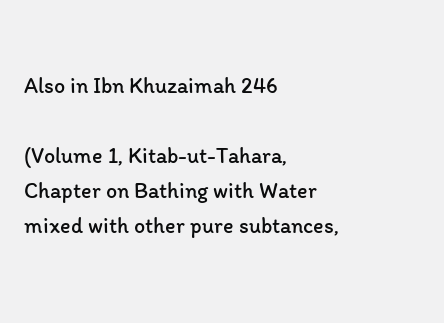Also in Ibn Khuzaimah 246

(Volume 1, Kitab-ut-Tahara, Chapter on Bathing with Water mixed with other pure subtances,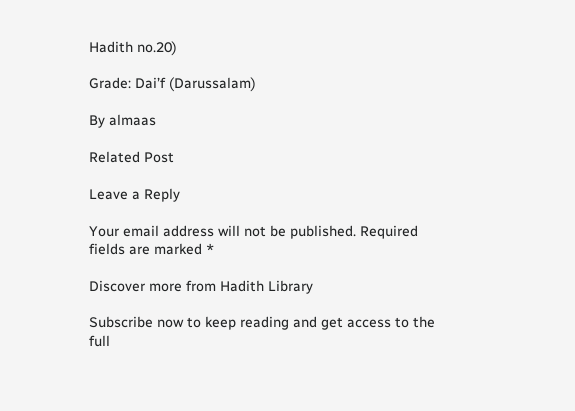Hadith no.20)

Grade: Dai’f (Darussalam)

By almaas

Related Post

Leave a Reply

Your email address will not be published. Required fields are marked *

Discover more from Hadith Library

Subscribe now to keep reading and get access to the full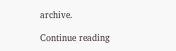archive.

Continue reading